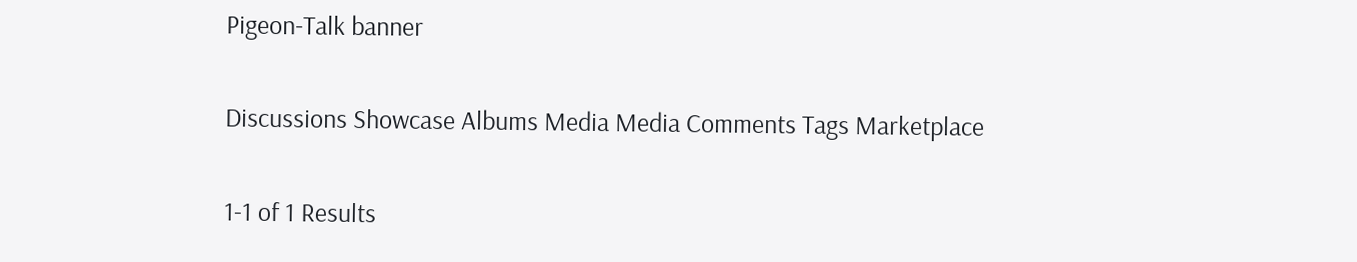Pigeon-Talk banner

Discussions Showcase Albums Media Media Comments Tags Marketplace

1-1 of 1 Results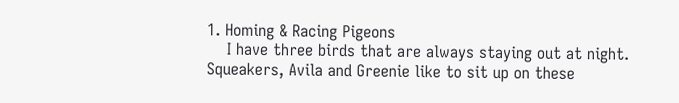1. Homing & Racing Pigeons
    I have three birds that are always staying out at night. Squeakers, Avila and Greenie like to sit up on these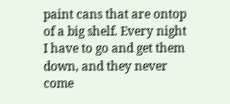paint cans that are ontop of a big shelf. Every night I have to go and get them down, and they never come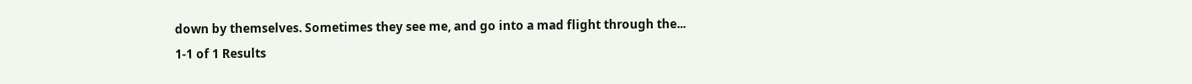down by themselves. Sometimes they see me, and go into a mad flight through the...
1-1 of 1 Results